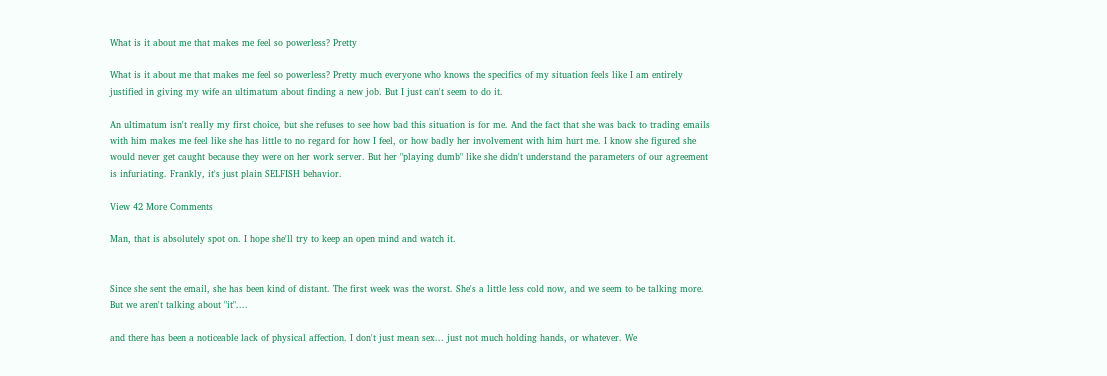What is it about me that makes me feel so powerless? Pretty

What is it about me that makes me feel so powerless? Pretty much everyone who knows the specifics of my situation feels like I am entirely justified in giving my wife an ultimatum about finding a new job. But I just can't seem to do it.

An ultimatum isn't really my first choice, but she refuses to see how bad this situation is for me. And the fact that she was back to trading emails with him makes me feel like she has little to no regard for how I feel, or how badly her involvement with him hurt me. I know she figured she would never get caught because they were on her work server. But her "playing dumb" like she didn't understand the parameters of our agreement is infuriating. Frankly, it's just plain SELFISH behavior.

View 42 More Comments

Man, that is absolutely spot on. I hope she'll try to keep an open mind and watch it.


Since she sent the email, she has been kind of distant. The first week was the worst. She's a little less cold now, and we seem to be talking more. But we aren't talking about "it"....

and there has been a noticeable lack of physical affection. I don't just mean sex... just not much holding hands, or whatever. We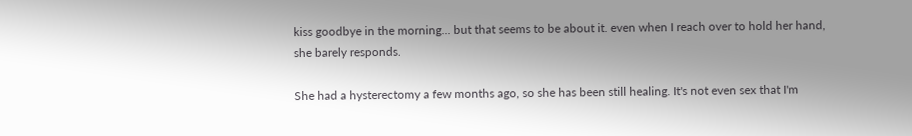kiss goodbye in the morning... but that seems to be about it. even when I reach over to hold her hand, she barely responds.

She had a hysterectomy a few months ago, so she has been still healing. It's not even sex that I'm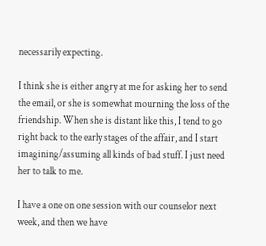necessarily expecting.

I think she is either angry at me for asking her to send the email, or she is somewhat mourning the loss of the friendship. When she is distant like this, I tend to go right back to the early stages of the affair, and I start imagining/assuming all kinds of bad stuff. I just need her to talk to me.

I have a one on one session with our counselor next week, and then we have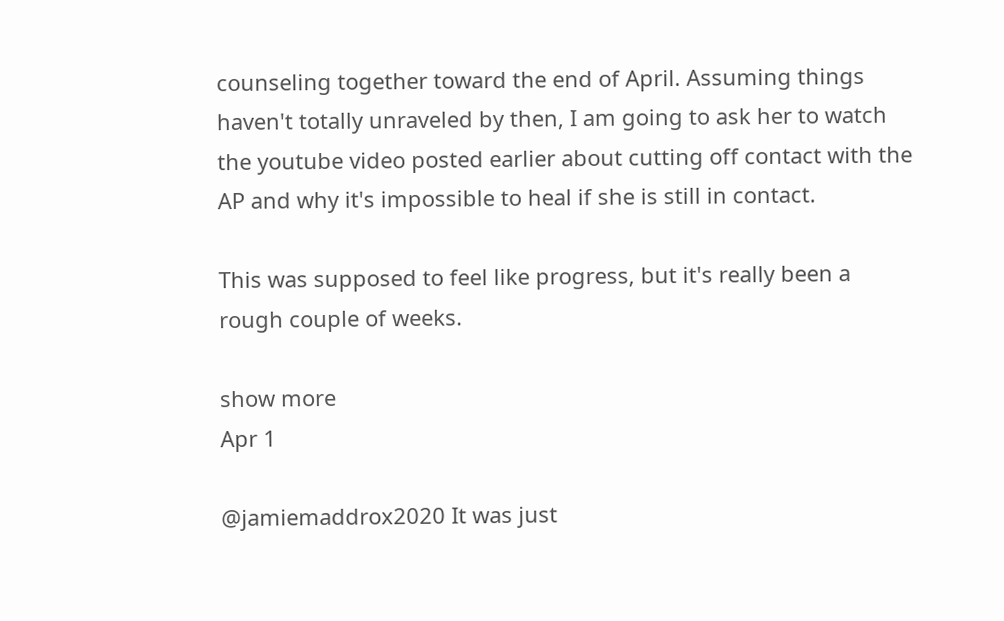counseling together toward the end of April. Assuming things haven't totally unraveled by then, I am going to ask her to watch the youtube video posted earlier about cutting off contact with the AP and why it's impossible to heal if she is still in contact.

This was supposed to feel like progress, but it's really been a rough couple of weeks.

show more
Apr 1

@jamiemaddrox2020 It was just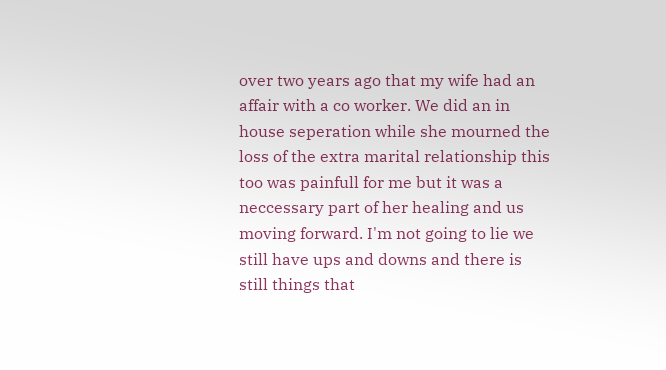over two years ago that my wife had an affair with a co worker. We did an in house seperation while she mourned the loss of the extra marital relationship this too was painfull for me but it was a neccessary part of her healing and us moving forward. I'm not going to lie we still have ups and downs and there is still things that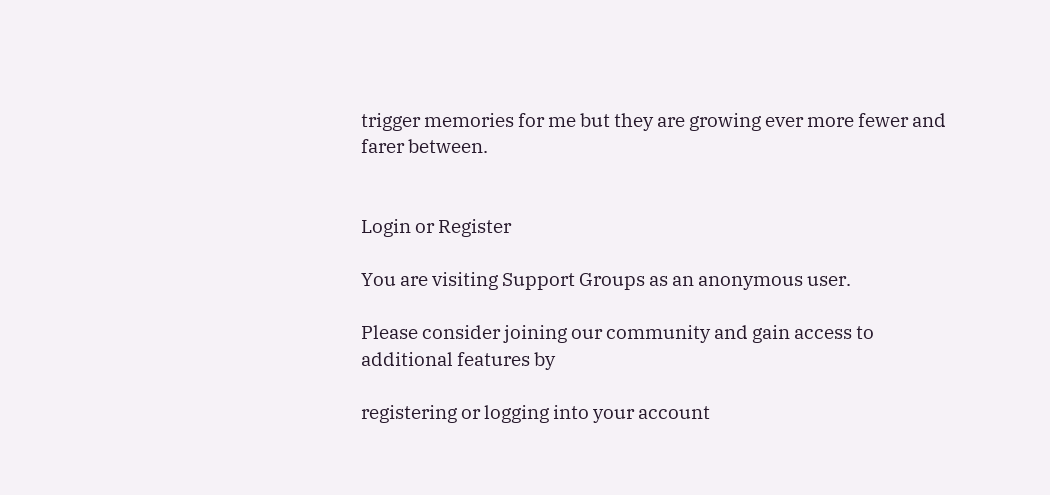trigger memories for me but they are growing ever more fewer and farer between.


Login or Register

You are visiting Support Groups as an anonymous user.

Please consider joining our community and gain access to additional features by

registering or logging into your account